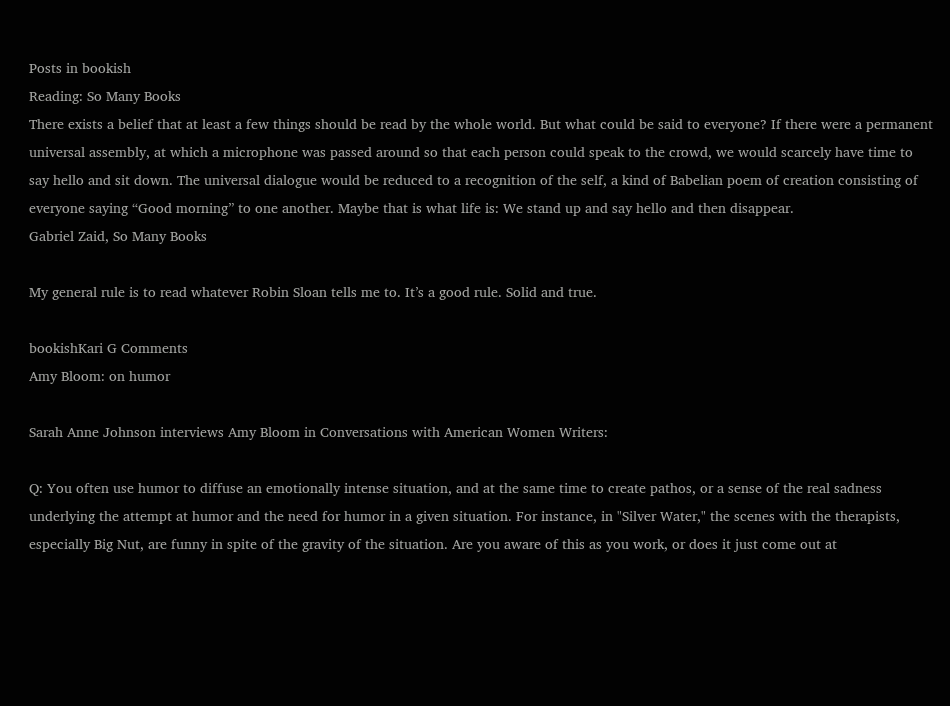Posts in bookish
Reading: So Many Books
There exists a belief that at least a few things should be read by the whole world. But what could be said to everyone? If there were a permanent universal assembly, at which a microphone was passed around so that each person could speak to the crowd, we would scarcely have time to say hello and sit down. The universal dialogue would be reduced to a recognition of the self, a kind of Babelian poem of creation consisting of everyone saying “Good morning” to one another. Maybe that is what life is: We stand up and say hello and then disappear.
Gabriel Zaid, So Many Books

My general rule is to read whatever Robin Sloan tells me to. It’s a good rule. Solid and true.

bookishKari G Comments
Amy Bloom: on humor

Sarah Anne Johnson interviews Amy Bloom in Conversations with American Women Writers:

Q: You often use humor to diffuse an emotionally intense situation, and at the same time to create pathos, or a sense of the real sadness underlying the attempt at humor and the need for humor in a given situation. For instance, in "Silver Water," the scenes with the therapists, especially Big Nut, are funny in spite of the gravity of the situation. Are you aware of this as you work, or does it just come out at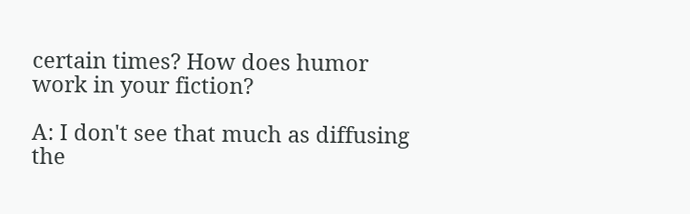certain times? How does humor work in your fiction?

A: I don't see that much as diffusing the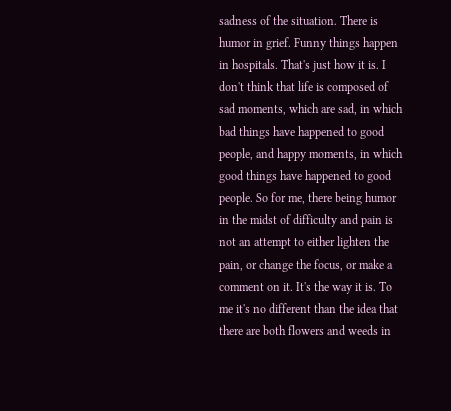sadness of the situation. There is humor in grief. Funny things happen in hospitals. That's just how it is. I don't think that life is composed of sad moments, which are sad, in which bad things have happened to good people, and happy moments, in which good things have happened to good people. So for me, there being humor in the midst of difficulty and pain is not an attempt to either lighten the pain, or change the focus, or make a comment on it. It's the way it is. To me it's no different than the idea that there are both flowers and weeds in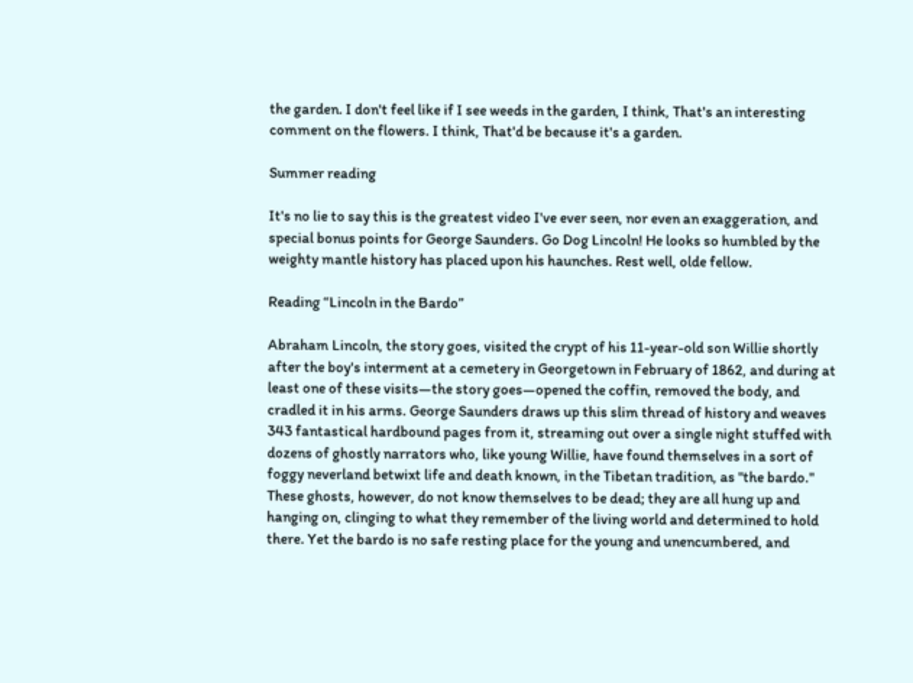the garden. I don't feel like if I see weeds in the garden, I think, That's an interesting comment on the flowers. I think, That'd be because it's a garden.

Summer reading

It's no lie to say this is the greatest video I've ever seen, nor even an exaggeration, and special bonus points for George Saunders. Go Dog Lincoln! He looks so humbled by the weighty mantle history has placed upon his haunches. Rest well, olde fellow.

Reading “Lincoln in the Bardo”

Abraham Lincoln, the story goes, visited the crypt of his 11-year-old son Willie shortly after the boy's interment at a cemetery in Georgetown in February of 1862, and during at least one of these visits—the story goes—opened the coffin, removed the body, and cradled it in his arms. George Saunders draws up this slim thread of history and weaves 343 fantastical hardbound pages from it, streaming out over a single night stuffed with dozens of ghostly narrators who, like young Willie, have found themselves in a sort of foggy neverland betwixt life and death known, in the Tibetan tradition, as "the bardo." These ghosts, however, do not know themselves to be dead; they are all hung up and hanging on, clinging to what they remember of the living world and determined to hold there. Yet the bardo is no safe resting place for the young and unencumbered, and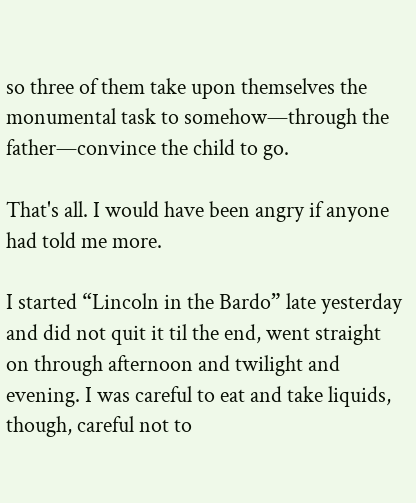so three of them take upon themselves the monumental task to somehow—through the father—convince the child to go.

That's all. I would have been angry if anyone had told me more.

I started “Lincoln in the Bardo” late yesterday and did not quit it til the end, went straight on through afternoon and twilight and evening. I was careful to eat and take liquids, though, careful not to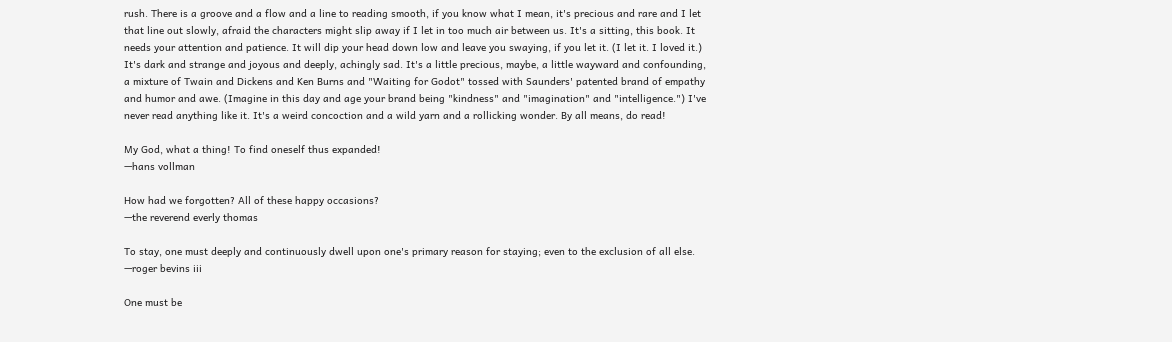rush. There is a groove and a flow and a line to reading smooth, if you know what I mean, it's precious and rare and I let that line out slowly, afraid the characters might slip away if I let in too much air between us. It's a sitting, this book. It needs your attention and patience. It will dip your head down low and leave you swaying, if you let it. (I let it. I loved it.) It's dark and strange and joyous and deeply, achingly sad. It's a little precious, maybe, a little wayward and confounding, a mixture of Twain and Dickens and Ken Burns and "Waiting for Godot" tossed with Saunders' patented brand of empathy and humor and awe. (Imagine in this day and age your brand being "kindness" and "imagination" and "intelligence.") I've never read anything like it. It's a weird concoction and a wild yarn and a rollicking wonder. By all means, do read!

My God, what a thing! To find oneself thus expanded!
—hans vollman

How had we forgotten? All of these happy occasions?
—the reverend everly thomas

To stay, one must deeply and continuously dwell upon one's primary reason for staying; even to the exclusion of all else.
—roger bevins iii

One must be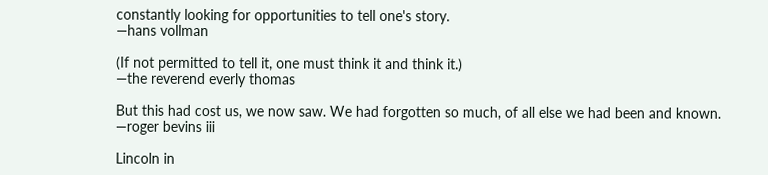constantly looking for opportunities to tell one's story.
—hans vollman

(If not permitted to tell it, one must think it and think it.)
—the reverend everly thomas

But this had cost us, we now saw. We had forgotten so much, of all else we had been and known.
—roger bevins iii

Lincoln in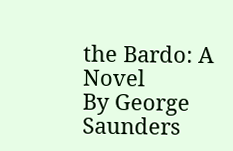the Bardo: A Novel
By George Saunders